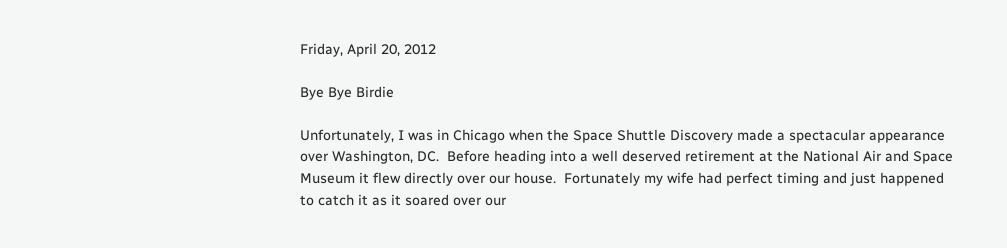Friday, April 20, 2012

Bye Bye Birdie

Unfortunately, I was in Chicago when the Space Shuttle Discovery made a spectacular appearance over Washington, DC.  Before heading into a well deserved retirement at the National Air and Space Museum it flew directly over our house.  Fortunately my wife had perfect timing and just happened to catch it as it soared over our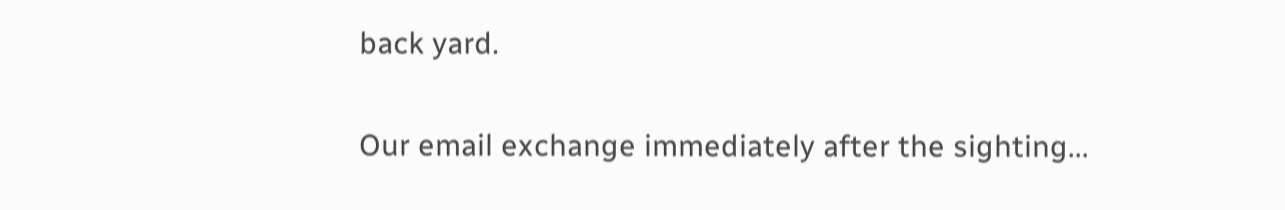back yard.

Our email exchange immediately after the sighting...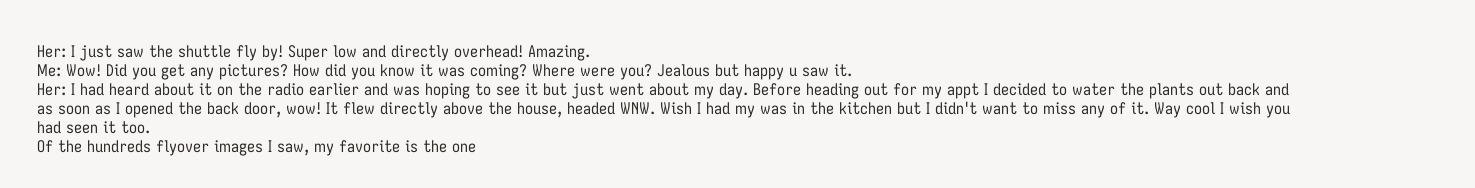Her: I just saw the shuttle fly by! Super low and directly overhead! Amazing.
Me: Wow! Did you get any pictures? How did you know it was coming? Where were you? Jealous but happy u saw it.
Her: I had heard about it on the radio earlier and was hoping to see it but just went about my day. Before heading out for my appt I decided to water the plants out back and as soon as I opened the back door, wow! It flew directly above the house, headed WNW. Wish I had my was in the kitchen but I didn't want to miss any of it. Way cool I wish you had seen it too.
Of the hundreds flyover images I saw, my favorite is the one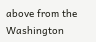above from the Washington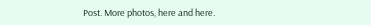Post. More photos, here and here.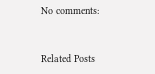No comments:


Related Posts